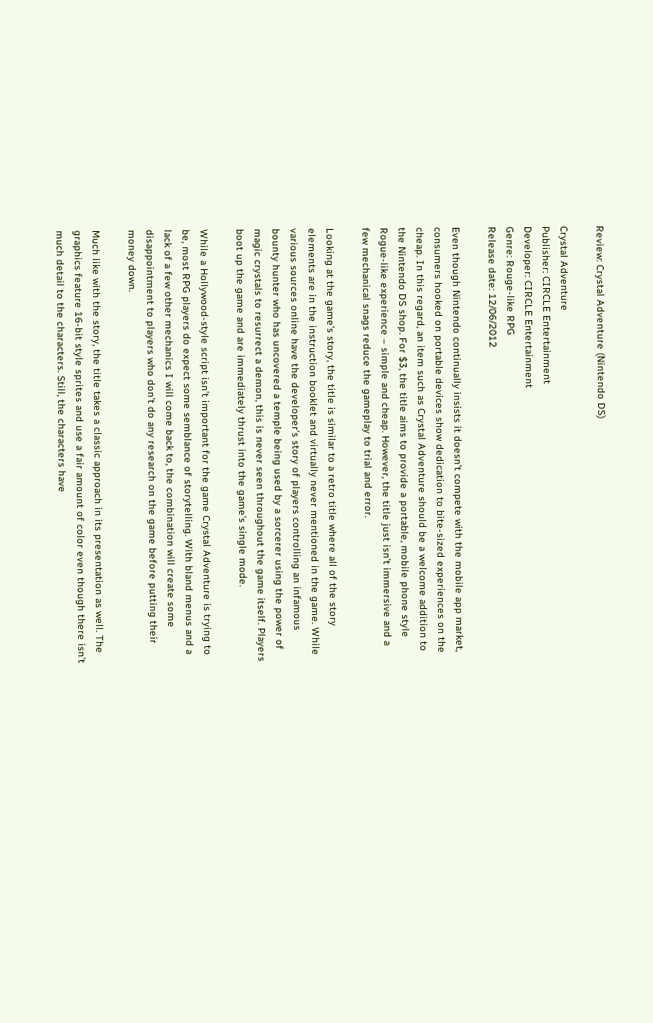Review: Crystal Adventure (Nintendo DS)

Crystal Adventure
Publisher: CIRCLE Entertainment
Developer: CIRCLE Entertainment
Genre: Rouge-like RPG
Release date: 12/06/2012

Even though Nintendo continually insists it doesn’t compete with the mobile app market, consumers hooked on portable devices show dedication to bite-sized experiences on the cheap. In this regard, an item such as Crystal Adventure should be a welcome addition to the Nintendo DS shop. For $3, the title aims to provide a portable, mobile phone style Rogue-like experience – simple and cheap. However, the title just isn’t immersive and a few mechanical snags reduce the gameplay to trial and error.

Looking at the game’s story, the title is similar to a retro title where all of the story elements are in the instruction booklet and virtually never mentioned in the game. While various sources online have the developer’s story of players controlling an infamous bounty hunter who has uncovered a temple being used by a sorcerer using the power of magic crystals to resurrect a demon, this is never seen throughout the game itself. Players boot up the game and are immediately thrust into the game’s single mode.

While a Hollywood-style script isn’t important for the game Crystal Adventure is trying to be, most RPG players do expect some semblance of storytelling. With bland menus and a lack of a few other mechanics I will come back to, the combination will create some disappointment to players who don’t do any research on the game before putting their money down.

Much like with the story, the title takes a classic approach in its presentation as well. The graphics feature 16-bit style sprites and use a fair amount of color even though there isn’t much detail to the characters. Still, the characters have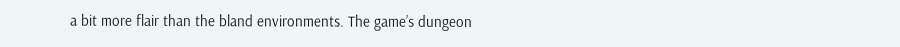a bit more flair than the bland environments. The game’s dungeon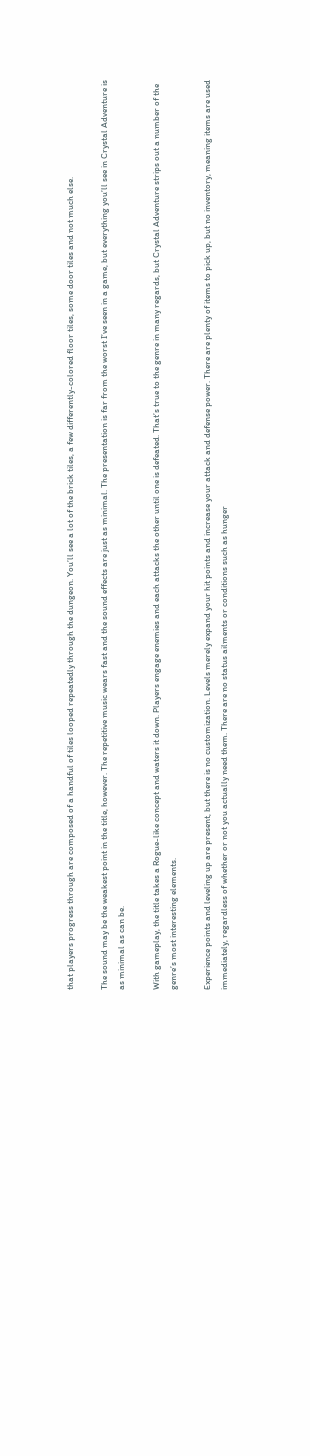that players progress through are composed of a handful of tiles looped repeatedly through the dungeon. You’ll see a lot of the brick tiles, a few differently-colored floor tiles, some door tiles and not much else.

The sound may be the weakest point in the title, however. The repetitive music wears fast and the sound effects are just as minimal. The presentation is far from the worst I’ve seen in a game, but everything you’ll see in Crystal Adventure is as minimal as can be.

With gameplay, the title takes a Rogue-like concept and waters it down. Players engage enemies and each attacks the other until one is defeated. That’s true to the genre in many regards, but Crystal Adventure strips out a number of the genre’s most interesting elements.

Experience points and leveling up are present, but there is no customization. Levels merely expand your hit points and increase your attack and defense power. There are plenty of items to pick up, but no inventory, meaning items are used immediately, regardless of whether or not you actually need them. There are no status ailments or conditions such as hunger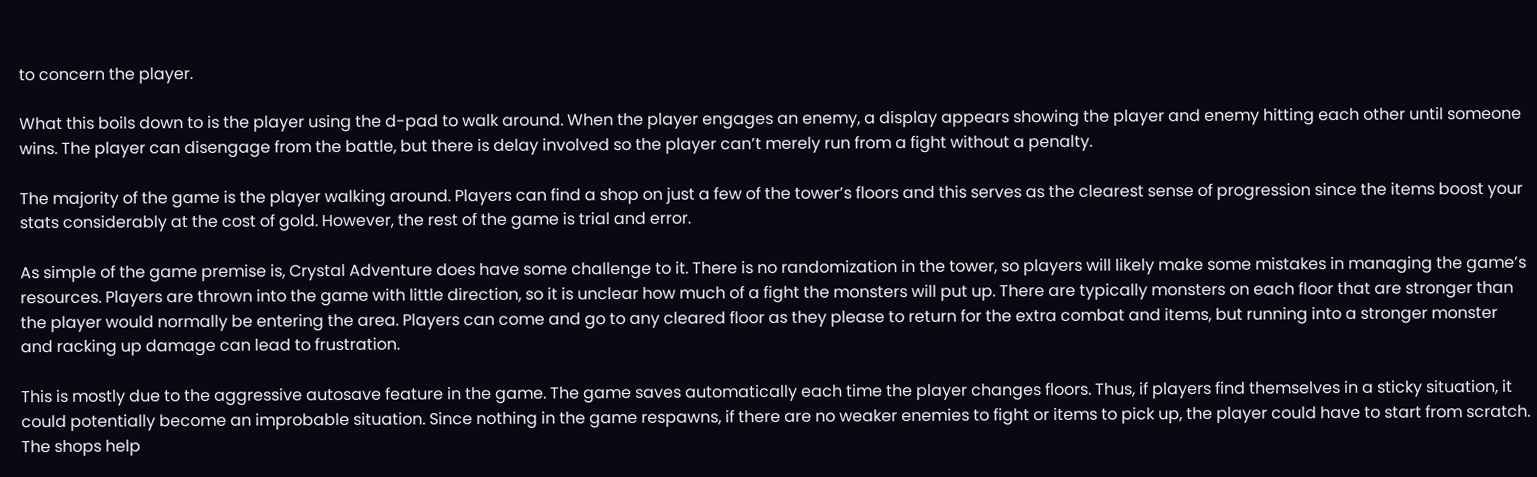to concern the player.

What this boils down to is the player using the d-pad to walk around. When the player engages an enemy, a display appears showing the player and enemy hitting each other until someone wins. The player can disengage from the battle, but there is delay involved so the player can’t merely run from a fight without a penalty.

The majority of the game is the player walking around. Players can find a shop on just a few of the tower’s floors and this serves as the clearest sense of progression since the items boost your stats considerably at the cost of gold. However, the rest of the game is trial and error.

As simple of the game premise is, Crystal Adventure does have some challenge to it. There is no randomization in the tower, so players will likely make some mistakes in managing the game’s resources. Players are thrown into the game with little direction, so it is unclear how much of a fight the monsters will put up. There are typically monsters on each floor that are stronger than the player would normally be entering the area. Players can come and go to any cleared floor as they please to return for the extra combat and items, but running into a stronger monster and racking up damage can lead to frustration.

This is mostly due to the aggressive autosave feature in the game. The game saves automatically each time the player changes floors. Thus, if players find themselves in a sticky situation, it could potentially become an improbable situation. Since nothing in the game respawns, if there are no weaker enemies to fight or items to pick up, the player could have to start from scratch. The shops help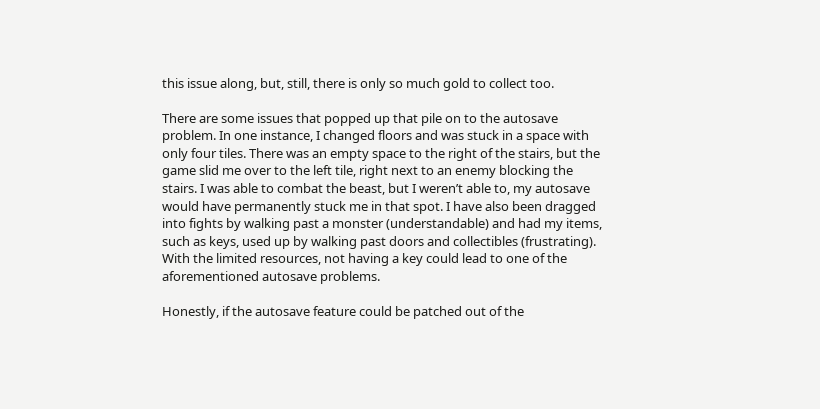this issue along, but, still, there is only so much gold to collect too.

There are some issues that popped up that pile on to the autosave problem. In one instance, I changed floors and was stuck in a space with only four tiles. There was an empty space to the right of the stairs, but the game slid me over to the left tile, right next to an enemy blocking the stairs. I was able to combat the beast, but I weren’t able to, my autosave would have permanently stuck me in that spot. I have also been dragged into fights by walking past a monster (understandable) and had my items, such as keys, used up by walking past doors and collectibles (frustrating). With the limited resources, not having a key could lead to one of the aforementioned autosave problems.

Honestly, if the autosave feature could be patched out of the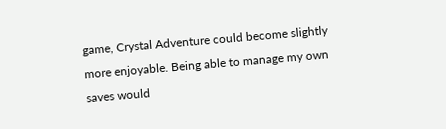game, Crystal Adventure could become slightly more enjoyable. Being able to manage my own saves would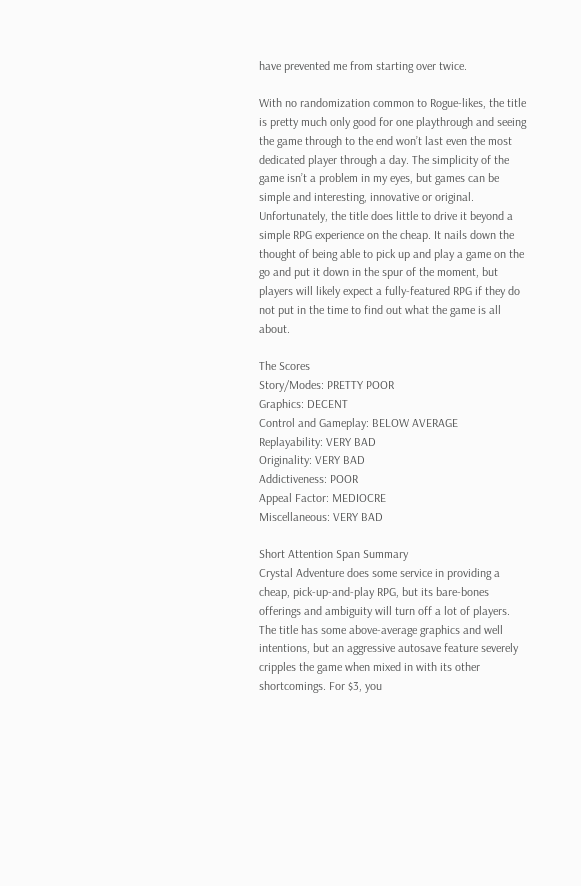have prevented me from starting over twice.

With no randomization common to Rogue-likes, the title is pretty much only good for one playthrough and seeing the game through to the end won’t last even the most dedicated player through a day. The simplicity of the game isn’t a problem in my eyes, but games can be simple and interesting, innovative or original. Unfortunately, the title does little to drive it beyond a simple RPG experience on the cheap. It nails down the thought of being able to pick up and play a game on the go and put it down in the spur of the moment, but players will likely expect a fully-featured RPG if they do not put in the time to find out what the game is all about.

The Scores
Story/Modes: PRETTY POOR
Graphics: DECENT
Control and Gameplay: BELOW AVERAGE
Replayability: VERY BAD
Originality: VERY BAD
Addictiveness: POOR
Appeal Factor: MEDIOCRE
Miscellaneous: VERY BAD

Short Attention Span Summary
Crystal Adventure does some service in providing a cheap, pick-up-and-play RPG, but its bare-bones offerings and ambiguity will turn off a lot of players. The title has some above-average graphics and well intentions, but an aggressive autosave feature severely cripples the game when mixed in with its other shortcomings. For $3, you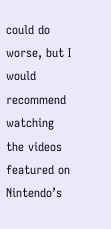could do worse, but I would recommend watching the videos featured on Nintendo’s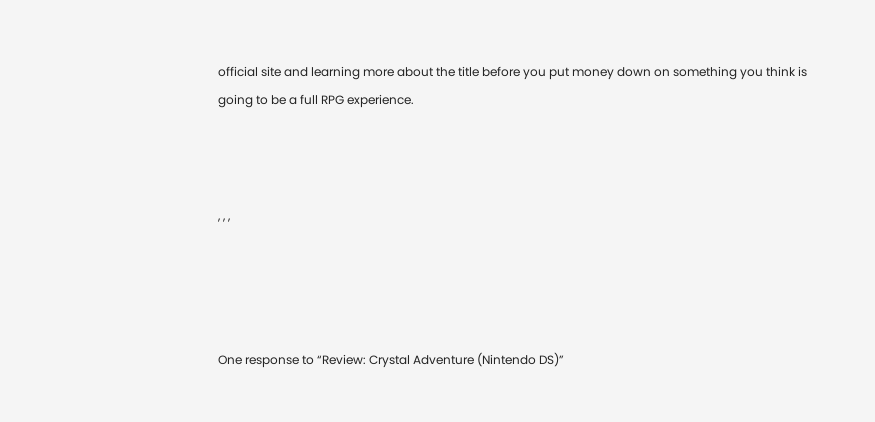official site and learning more about the title before you put money down on something you think is going to be a full RPG experience.



, , ,




One response to “Review: Crystal Adventure (Nintendo DS)”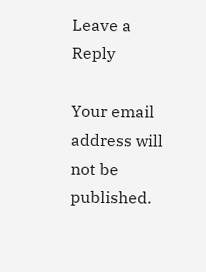Leave a Reply

Your email address will not be published.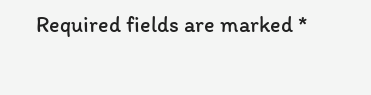Required fields are marked *